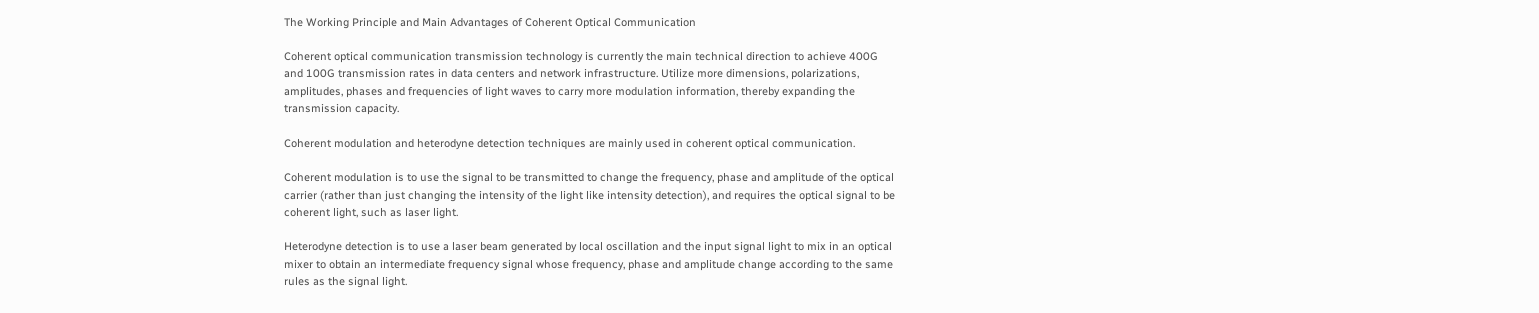The Working Principle and Main Advantages of Coherent Optical Communication

Coherent optical communication transmission technology is currently the main technical direction to achieve 400G and 100G transmission rates in data centers and network infrastructure. Utilize more dimensions, polarizations, amplitudes, phases and frequencies of light waves to carry more modulation information, thereby expanding the transmission capacity.

Coherent modulation and heterodyne detection techniques are mainly used in coherent optical communication.

Coherent modulation is to use the signal to be transmitted to change the frequency, phase and amplitude of the optical carrier (rather than just changing the intensity of the light like intensity detection), and requires the optical signal to be coherent light, such as laser light.

Heterodyne detection is to use a laser beam generated by local oscillation and the input signal light to mix in an optical mixer to obtain an intermediate frequency signal whose frequency, phase and amplitude change according to the same rules as the signal light.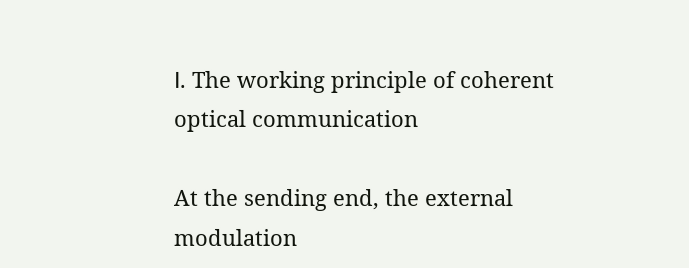Ⅰ. The working principle of coherent optical communication

At the sending end, the external modulation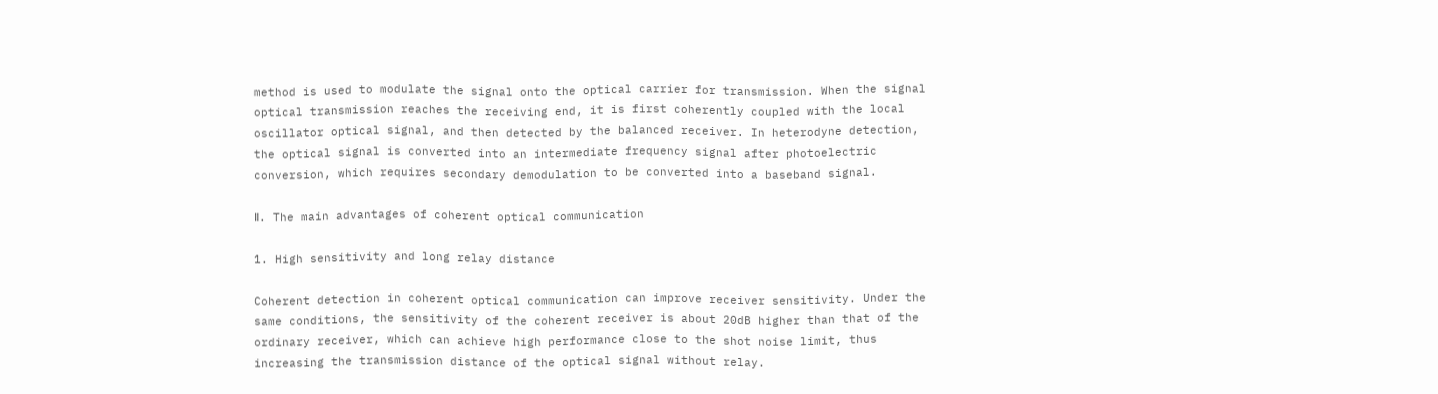method is used to modulate the signal onto the optical carrier for transmission. When the signal optical transmission reaches the receiving end, it is first coherently coupled with the local oscillator optical signal, and then detected by the balanced receiver. In heterodyne detection, the optical signal is converted into an intermediate frequency signal after photoelectric conversion, which requires secondary demodulation to be converted into a baseband signal.

Ⅱ. The main advantages of coherent optical communication

1. High sensitivity and long relay distance

Coherent detection in coherent optical communication can improve receiver sensitivity. Under the same conditions, the sensitivity of the coherent receiver is about 20dB higher than that of the ordinary receiver, which can achieve high performance close to the shot noise limit, thus increasing the transmission distance of the optical signal without relay.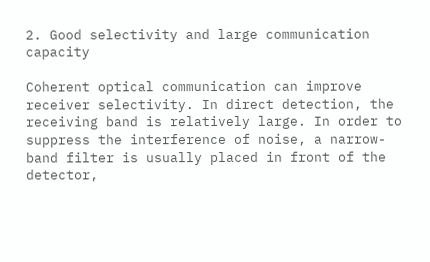2. Good selectivity and large communication capacity

Coherent optical communication can improve receiver selectivity. In direct detection, the receiving band is relatively large. In order to suppress the interference of noise, a narrow-band filter is usually placed in front of the detector,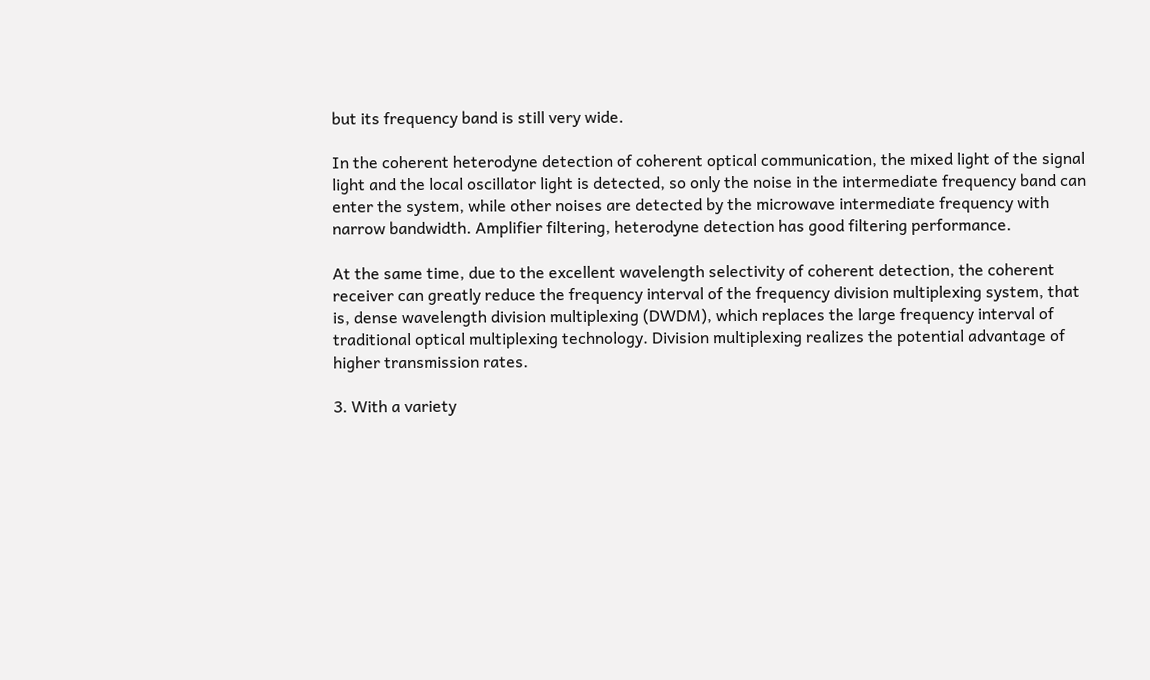but its frequency band is still very wide.

In the coherent heterodyne detection of coherent optical communication, the mixed light of the signal light and the local oscillator light is detected, so only the noise in the intermediate frequency band can enter the system, while other noises are detected by the microwave intermediate frequency with narrow bandwidth. Amplifier filtering, heterodyne detection has good filtering performance.

At the same time, due to the excellent wavelength selectivity of coherent detection, the coherent receiver can greatly reduce the frequency interval of the frequency division multiplexing system, that is, dense wavelength division multiplexing (DWDM), which replaces the large frequency interval of traditional optical multiplexing technology. Division multiplexing realizes the potential advantage of higher transmission rates.

3. With a variety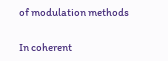of modulation methods

In coherent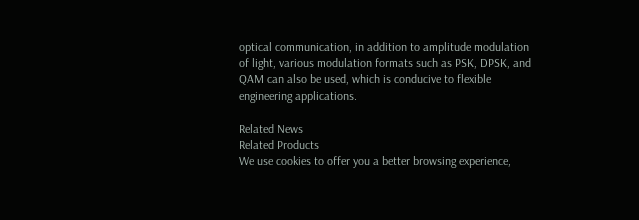optical communication, in addition to amplitude modulation of light, various modulation formats such as PSK, DPSK, and QAM can also be used, which is conducive to flexible engineering applications.

Related News
Related Products
We use cookies to offer you a better browsing experience,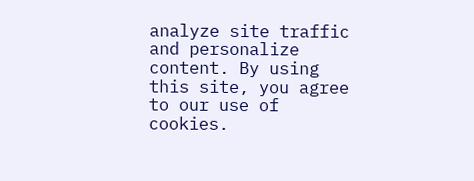analyze site traffic and personalize content. By using this site, you agree to our use of cookies.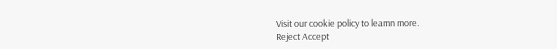Visit our cookie policy to leamn more.
Reject Accept